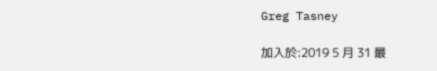Greg Tasney

加入於:2019 5 月 31 最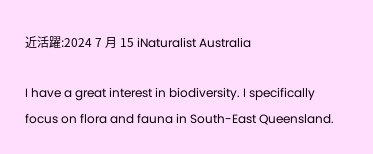近活躍:2024 7 月 15 iNaturalist Australia

I have a great interest in biodiversity. I specifically focus on flora and fauna in South-East Queensland.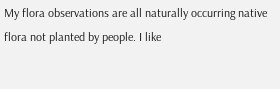My flora observations are all naturally occurring native flora not planted by people. I like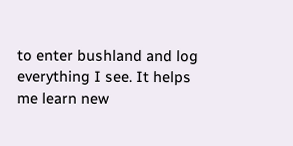to enter bushland and log everything I see. It helps me learn new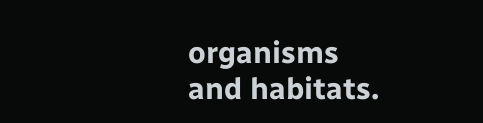organisms and habitats.